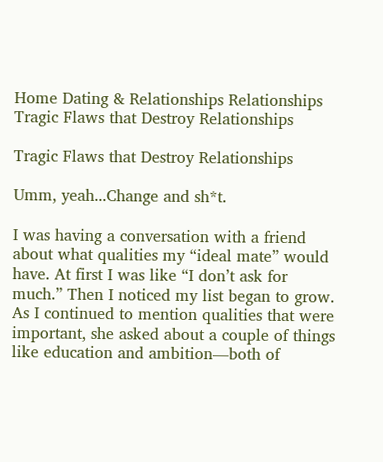Home Dating & Relationships Relationships Tragic Flaws that Destroy Relationships

Tragic Flaws that Destroy Relationships

Umm, yeah...Change and sh*t.

I was having a conversation with a friend about what qualities my “ideal mate” would have. At first I was like “I don’t ask for much.” Then I noticed my list began to grow. As I continued to mention qualities that were important, she asked about a couple of things like education and ambition—both of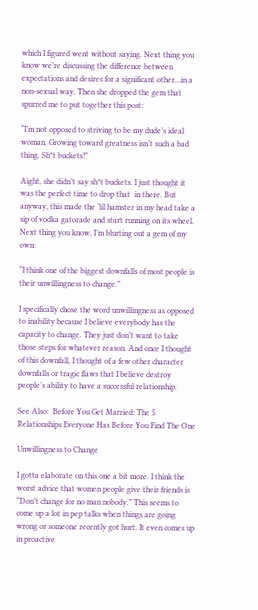which I figured went without saying. Next thing you know we’re discussing the difference between expectations and desires for a significant other…in a non-sexual way. Then she dropped the gem that spurred me to put together this post:

“I’m not opposed to striving to be my dude’s ideal woman. Growing toward greatness isn’t such a bad thing. Sh*t buckets!”

Aight, she didn’t say sh*t buckets. I just thought it was the perfect time to drop that  in there. But anyway, this made the ‘lil hamster in my head take a sip of vodka gatorade and start running on its wheel. Next thing you know, I’m blurting out a gem of my own:

“I think one of the biggest downfalls of most people is their unwillingness to change.”

I specifically chose the word unwillingness as opposed to inability because I believe everybody has the capacity to change. They just don’t want to take those steps for whatever reason. And once I thought of this downfall, I thought of a few other character downfalls or tragic flaws that I believe destroy people’s ability to have a successful relationship.

See Also:  Before You Get Married: The 5 Relationships Everyone Has Before You Find The One

Unwillingness to Change

I gotta elaborate on this one a bit more. I think the worst advice that women people give their friends is “Don’t change for no man nobody.” This seems to come up a lot in pep talks when things are going wrong or someone recently got hurt. It even comes up in proactive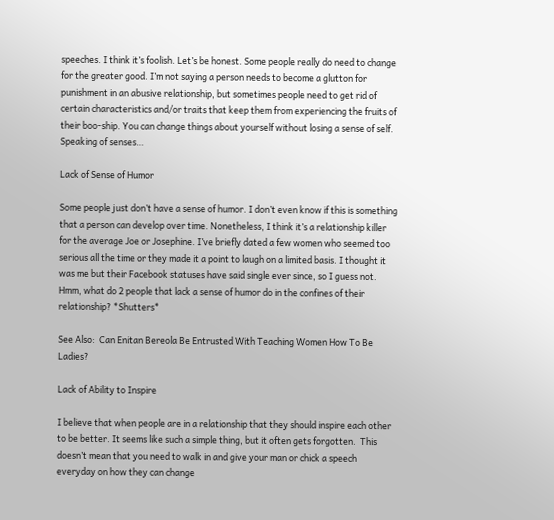speeches. I think it’s foolish. Let’s be honest. Some people really do need to change for the greater good. I’m not saying a person needs to become a glutton for punishment in an abusive relationship, but sometimes people need to get rid of certain characteristics and/or traits that keep them from experiencing the fruits of their boo-ship. You can change things about yourself without losing a sense of self. Speaking of senses…

Lack of Sense of Humor

Some people just don’t have a sense of humor. I don’t even know if this is something that a person can develop over time. Nonetheless, I think it’s a relationship killer for the average Joe or Josephine. I’ve briefly dated a few women who seemed too serious all the time or they made it a point to laugh on a limited basis. I thought it was me but their Facebook statuses have said single ever since, so I guess not. Hmm, what do 2 people that lack a sense of humor do in the confines of their relationship? *Shutters*

See Also:  Can Enitan Bereola Be Entrusted With Teaching Women How To Be Ladies?

Lack of Ability to Inspire

I believe that when people are in a relationship that they should inspire each other to be better. It seems like such a simple thing, but it often gets forgotten.  This doesn’t mean that you need to walk in and give your man or chick a speech everyday on how they can change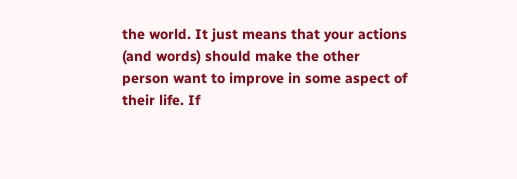the world. It just means that your actions (and words) should make the other person want to improve in some aspect of their life. If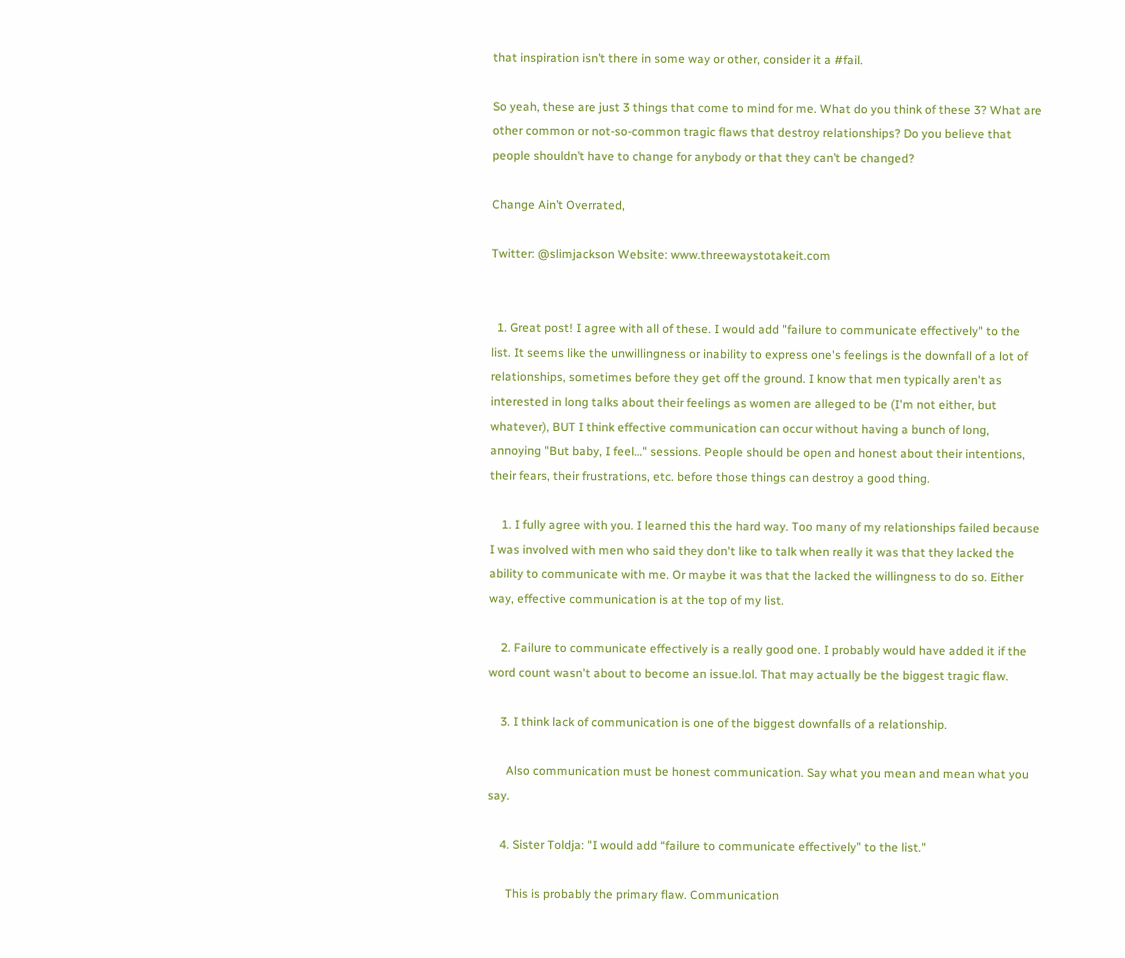that inspiration isn’t there in some way or other, consider it a #fail.

So yeah, these are just 3 things that come to mind for me. What do you think of these 3? What are other common or not-so-common tragic flaws that destroy relationships? Do you believe that people shouldn’t have to change for anybody or that they can’t be changed?

Change Ain’t Overrated,

Twitter: @slimjackson Website: www.threewaystotakeit.com


  1. Great post! I agree with all of these. I would add "failure to communicate effectively" to the list. It seems like the unwillingness or inability to express one's feelings is the downfall of a lot of relationships, sometimes before they get off the ground. I know that men typically aren't as interested in long talks about their feelings as women are alleged to be (I'm not either, but whatever), BUT I think effective communication can occur without having a bunch of long, annoying "But baby, I feel…" sessions. People should be open and honest about their intentions, their fears, their frustrations, etc. before those things can destroy a good thing.

    1. I fully agree with you. I learned this the hard way. Too many of my relationships failed because I was involved with men who said they don't like to talk when really it was that they lacked the ability to communicate with me. Or maybe it was that the lacked the willingness to do so. Either way, effective communication is at the top of my list.

    2. Failure to communicate effectively is a really good one. I probably would have added it if the word count wasn't about to become an issue.lol. That may actually be the biggest tragic flaw.

    3. I think lack of communication is one of the biggest downfalls of a relationship.

      Also communication must be honest communication. Say what you mean and mean what you say.

    4. Sister Toldja: "I would add “failure to communicate effectively” to the list."

      This is probably the primary flaw. Communication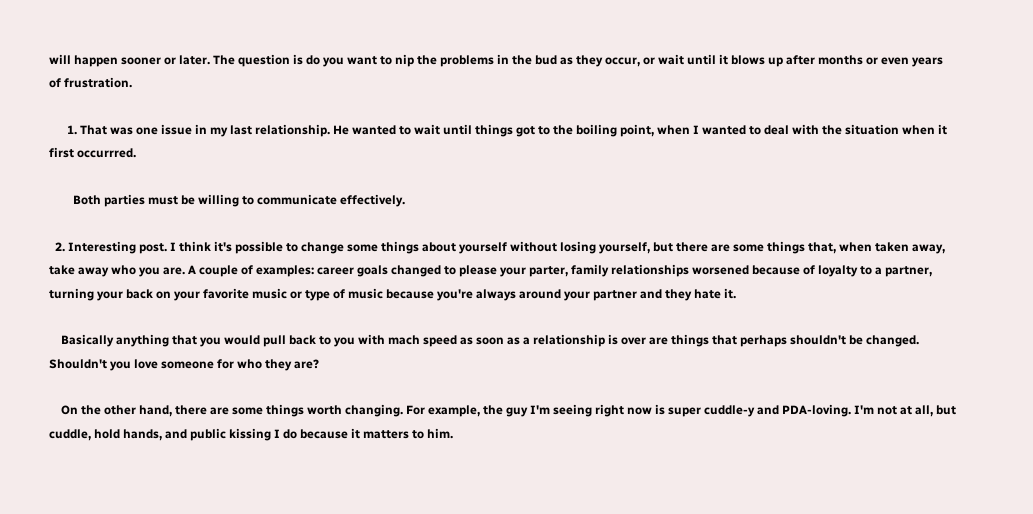will happen sooner or later. The question is do you want to nip the problems in the bud as they occur, or wait until it blows up after months or even years of frustration.

      1. That was one issue in my last relationship. He wanted to wait until things got to the boiling point, when I wanted to deal with the situation when it first occurrred.

        Both parties must be willing to communicate effectively.

  2. Interesting post. I think it's possible to change some things about yourself without losing yourself, but there are some things that, when taken away, take away who you are. A couple of examples: career goals changed to please your parter, family relationships worsened because of loyalty to a partner, turning your back on your favorite music or type of music because you're always around your partner and they hate it.

    Basically anything that you would pull back to you with mach speed as soon as a relationship is over are things that perhaps shouldn't be changed. Shouldn't you love someone for who they are?

    On the other hand, there are some things worth changing. For example, the guy I'm seeing right now is super cuddle-y and PDA-loving. I'm not at all, but cuddle, hold hands, and public kissing I do because it matters to him.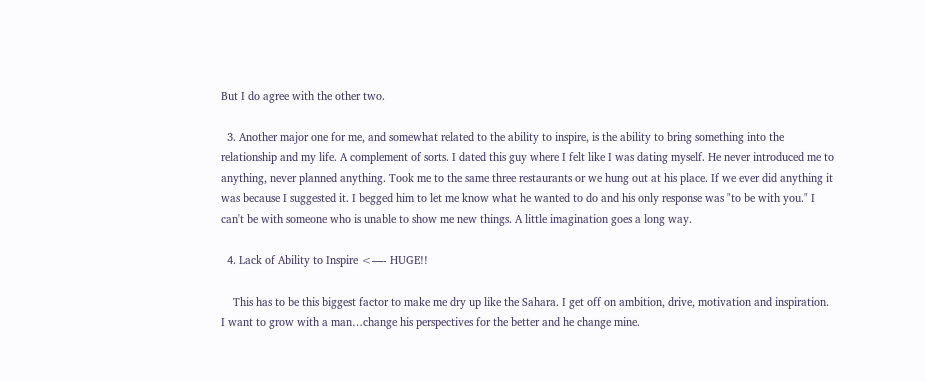But I do agree with the other two.

  3. Another major one for me, and somewhat related to the ability to inspire, is the ability to bring something into the relationship and my life. A complement of sorts. I dated this guy where I felt like I was dating myself. He never introduced me to anything, never planned anything. Took me to the same three restaurants or we hung out at his place. If we ever did anything it was because I suggested it. I begged him to let me know what he wanted to do and his only response was "to be with you." I can't be with someone who is unable to show me new things. A little imagination goes a long way.

  4. Lack of Ability to Inspire <—- HUGE!!

    This has to be this biggest factor to make me dry up like the Sahara. I get off on ambition, drive, motivation and inspiration. I want to grow with a man…change his perspectives for the better and he change mine.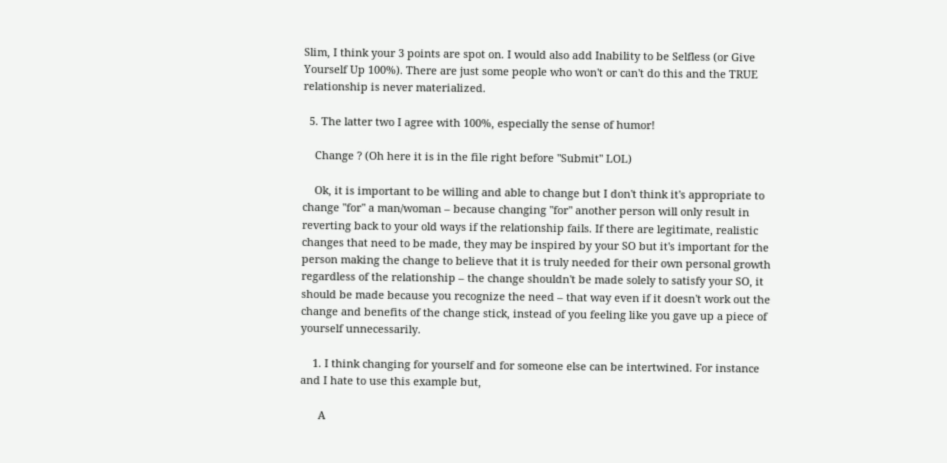Slim, I think your 3 points are spot on. I would also add Inability to be Selfless (or Give Yourself Up 100%). There are just some people who won't or can't do this and the TRUE relationship is never materialized.

  5. The latter two I agree with 100%, especially the sense of humor!

    Change ? (Oh here it is in the file right before "Submit" LOL)

    Ok, it is important to be willing and able to change but I don't think it's appropriate to change "for" a man/woman – because changing "for" another person will only result in reverting back to your old ways if the relationship fails. If there are legitimate, realistic changes that need to be made, they may be inspired by your SO but it's important for the person making the change to believe that it is truly needed for their own personal growth regardless of the relationship – the change shouldn't be made solely to satisfy your SO, it should be made because you recognize the need – that way even if it doesn't work out the change and benefits of the change stick, instead of you feeling like you gave up a piece of yourself unnecessarily.

    1. I think changing for yourself and for someone else can be intertwined. For instance and I hate to use this example but,

      A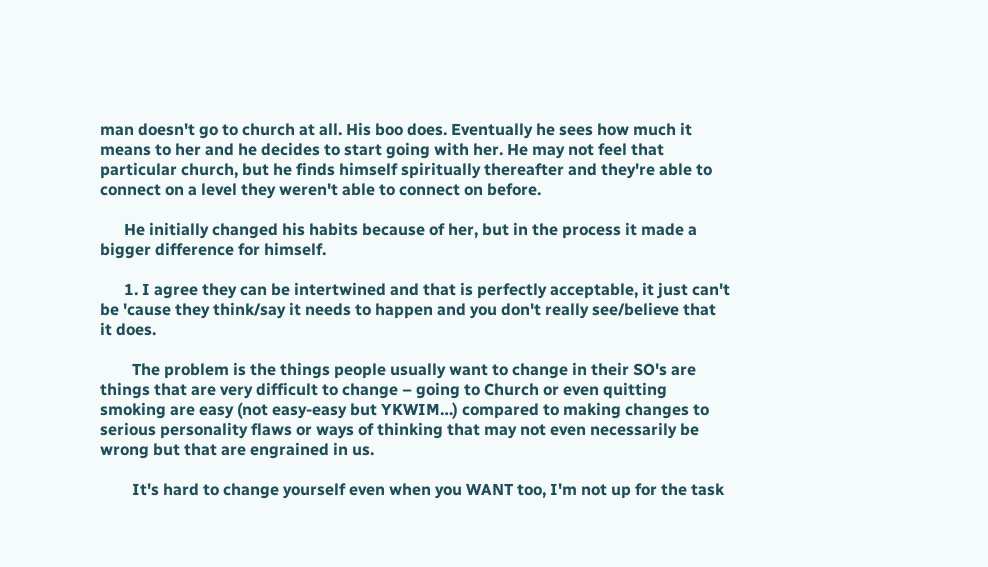man doesn't go to church at all. His boo does. Eventually he sees how much it means to her and he decides to start going with her. He may not feel that particular church, but he finds himself spiritually thereafter and they're able to connect on a level they weren't able to connect on before.

      He initially changed his habits because of her, but in the process it made a bigger difference for himself.

      1. I agree they can be intertwined and that is perfectly acceptable, it just can't be 'cause they think/say it needs to happen and you don't really see/believe that it does.

        The problem is the things people usually want to change in their SO's are things that are very difficult to change – going to Church or even quitting smoking are easy (not easy-easy but YKWIM…) compared to making changes to serious personality flaws or ways of thinking that may not even necessarily be wrong but that are engrained in us.

        It's hard to change yourself even when you WANT too, I'm not up for the task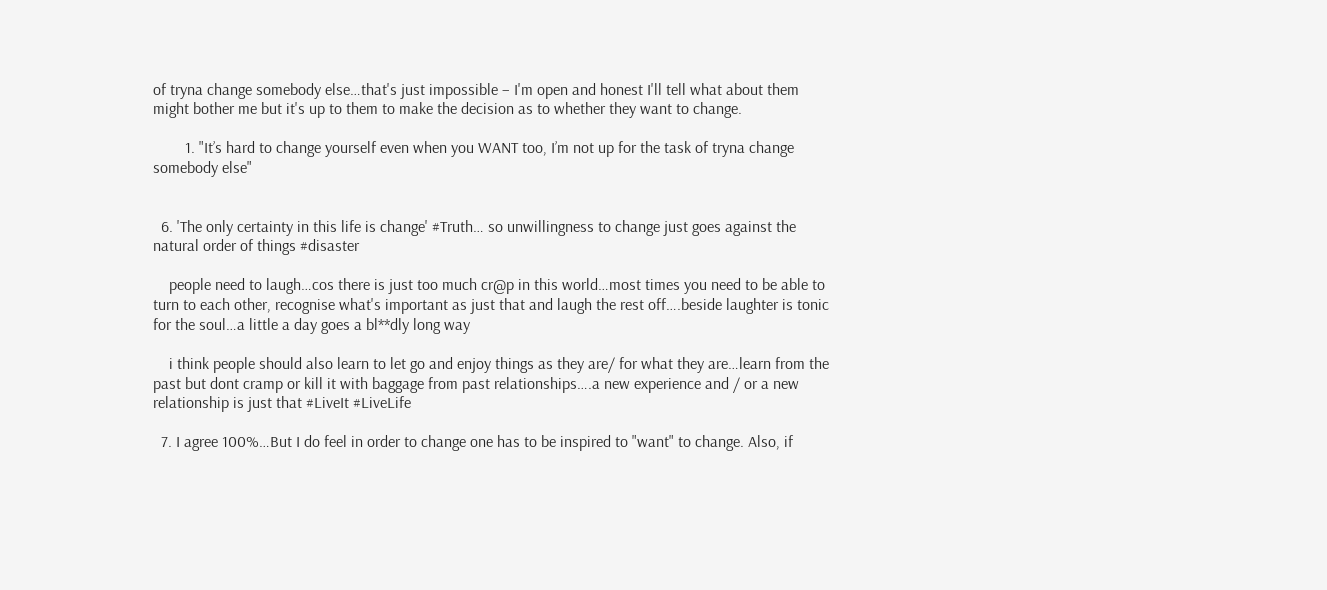of tryna change somebody else…that's just impossible – I'm open and honest I'll tell what about them might bother me but it's up to them to make the decision as to whether they want to change.

        1. "It’s hard to change yourself even when you WANT too, I’m not up for the task of tryna change somebody else"


  6. 'The only certainty in this life is change' #Truth… so unwillingness to change just goes against the natural order of things #disaster

    people need to laugh…cos there is just too much cr@p in this world…most times you need to be able to turn to each other, recognise what's important as just that and laugh the rest off….beside laughter is tonic for the soul…a little a day goes a bl**dly long way

    i think people should also learn to let go and enjoy things as they are/ for what they are…learn from the past but dont cramp or kill it with baggage from past relationships….a new experience and / or a new relationship is just that #LiveIt #LiveLife

  7. I agree 100%…But I do feel in order to change one has to be inspired to "want" to change. Also, if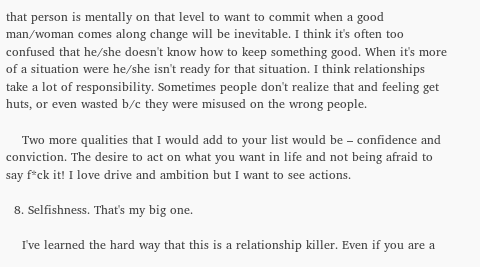that person is mentally on that level to want to commit when a good man/woman comes along change will be inevitable. I think it's often too confused that he/she doesn't know how to keep something good. When it's more of a situation were he/she isn't ready for that situation. I think relationships take a lot of responsibility. Sometimes people don't realize that and feeling get huts, or even wasted b/c they were misused on the wrong people.

    Two more qualities that I would add to your list would be – confidence and conviction. The desire to act on what you want in life and not being afraid to say f*ck it! I love drive and ambition but I want to see actions.

  8. Selfishness. That's my big one.

    I've learned the hard way that this is a relationship killer. Even if you are a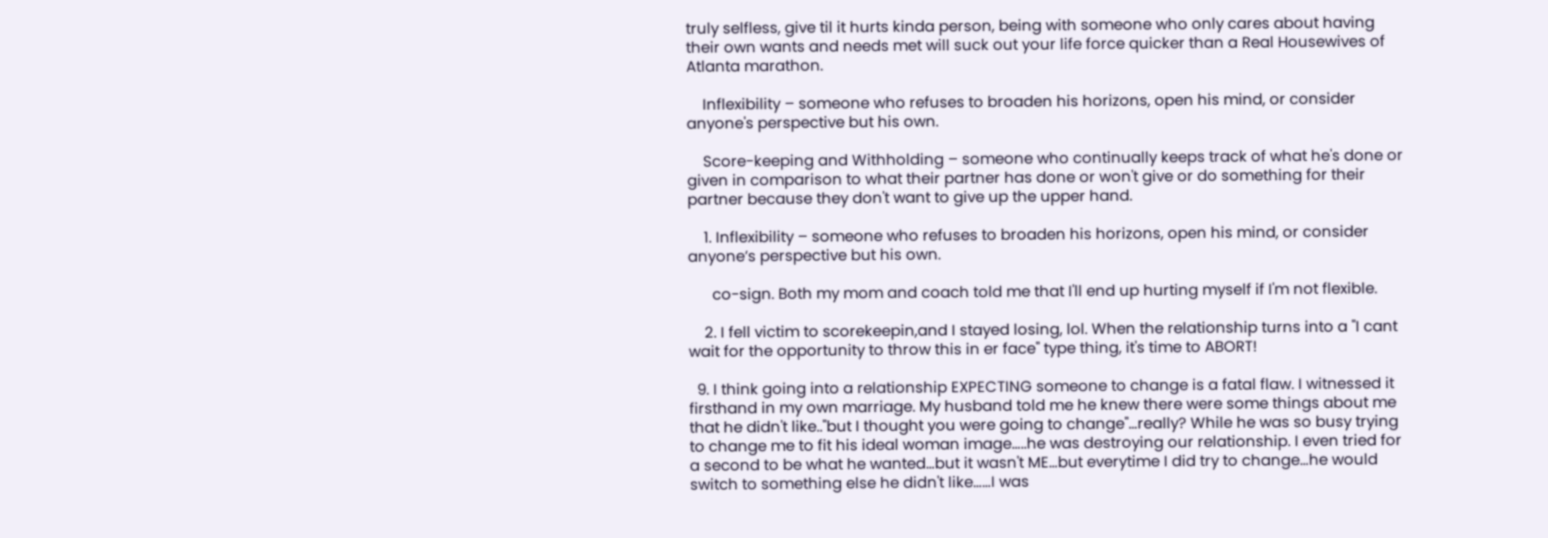truly selfless, give til it hurts kinda person, being with someone who only cares about having their own wants and needs met will suck out your life force quicker than a Real Housewives of Atlanta marathon.

    Inflexibility – someone who refuses to broaden his horizons, open his mind, or consider anyone's perspective but his own.

    Score-keeping and Withholding – someone who continually keeps track of what he's done or given in comparison to what their partner has done or won't give or do something for their partner because they don't want to give up the upper hand.

    1. Inflexibility – someone who refuses to broaden his horizons, open his mind, or consider anyone’s perspective but his own.

      co-sign. Both my mom and coach told me that I'll end up hurting myself if I'm not flexible.

    2. I fell victim to scorekeepin,and I stayed losing, lol. When the relationship turns into a "I cant wait for the opportunity to throw this in er face" type thing, it's time to ABORT!

  9. I think going into a relationship EXPECTING someone to change is a fatal flaw. I witnessed it firsthand in my own marriage. My husband told me he knew there were some things about me that he didn't like.."but I thought you were going to change"…really? While he was so busy trying to change me to fit his ideal woman image…..he was destroying our relationship. I even tried for a second to be what he wanted…but it wasn't ME…but everytime I did try to change…he would switch to something else he didn't like……I was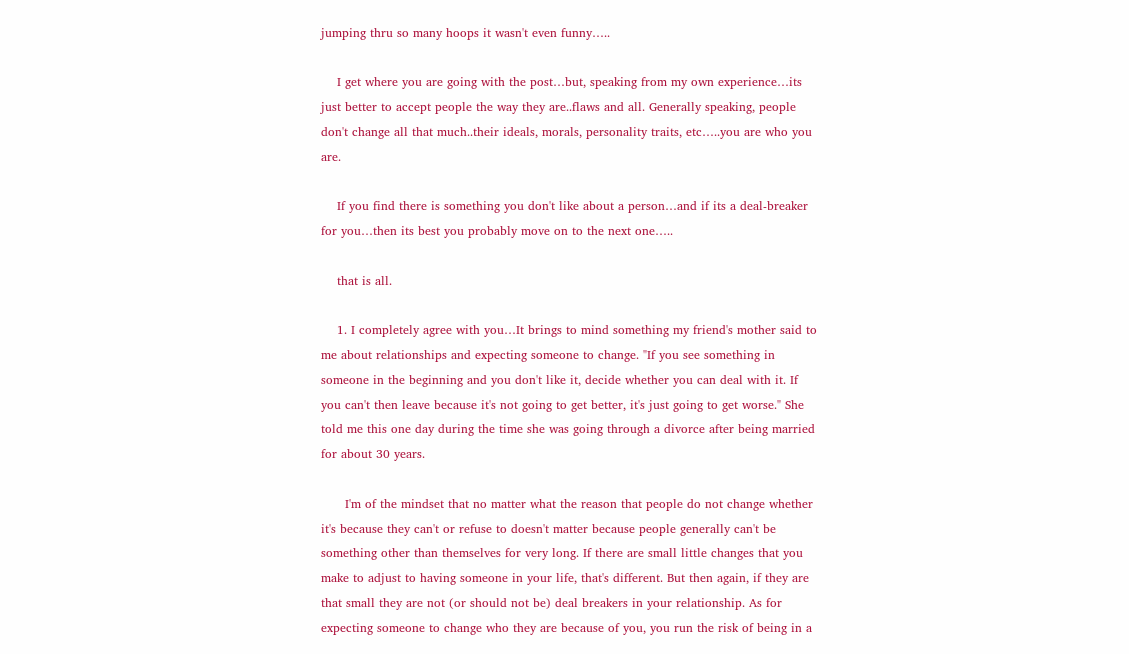jumping thru so many hoops it wasn't even funny…..

    I get where you are going with the post…but, speaking from my own experience…its just better to accept people the way they are..flaws and all. Generally speaking, people don't change all that much..their ideals, morals, personality traits, etc…..you are who you are.

    If you find there is something you don't like about a person…and if its a deal-breaker for you…then its best you probably move on to the next one…..

    that is all.

    1. I completely agree with you…It brings to mind something my friend's mother said to me about relationships and expecting someone to change. "If you see something in someone in the beginning and you don't like it, decide whether you can deal with it. If you can't then leave because it's not going to get better, it's just going to get worse." She told me this one day during the time she was going through a divorce after being married for about 30 years.

      I'm of the mindset that no matter what the reason that people do not change whether it's because they can't or refuse to doesn't matter because people generally can't be something other than themselves for very long. If there are small little changes that you make to adjust to having someone in your life, that's different. But then again, if they are that small they are not (or should not be) deal breakers in your relationship. As for expecting someone to change who they are because of you, you run the risk of being in a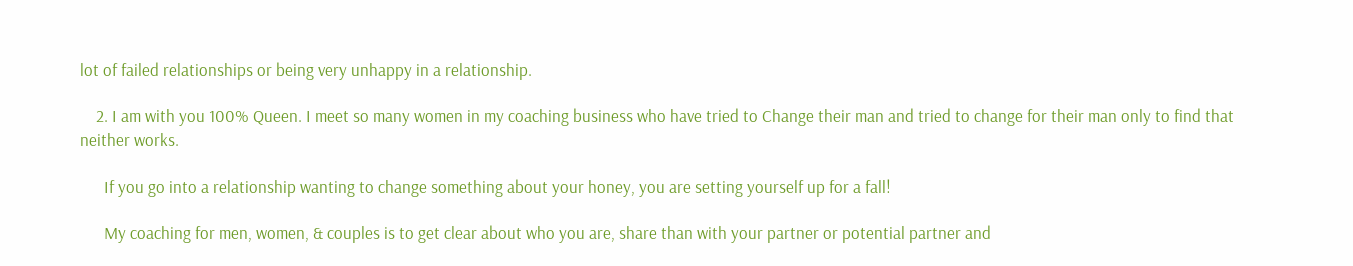lot of failed relationships or being very unhappy in a relationship.

    2. I am with you 100% Queen. I meet so many women in my coaching business who have tried to Change their man and tried to change for their man only to find that neither works.

      If you go into a relationship wanting to change something about your honey, you are setting yourself up for a fall!

      My coaching for men, women, & couples is to get clear about who you are, share than with your partner or potential partner and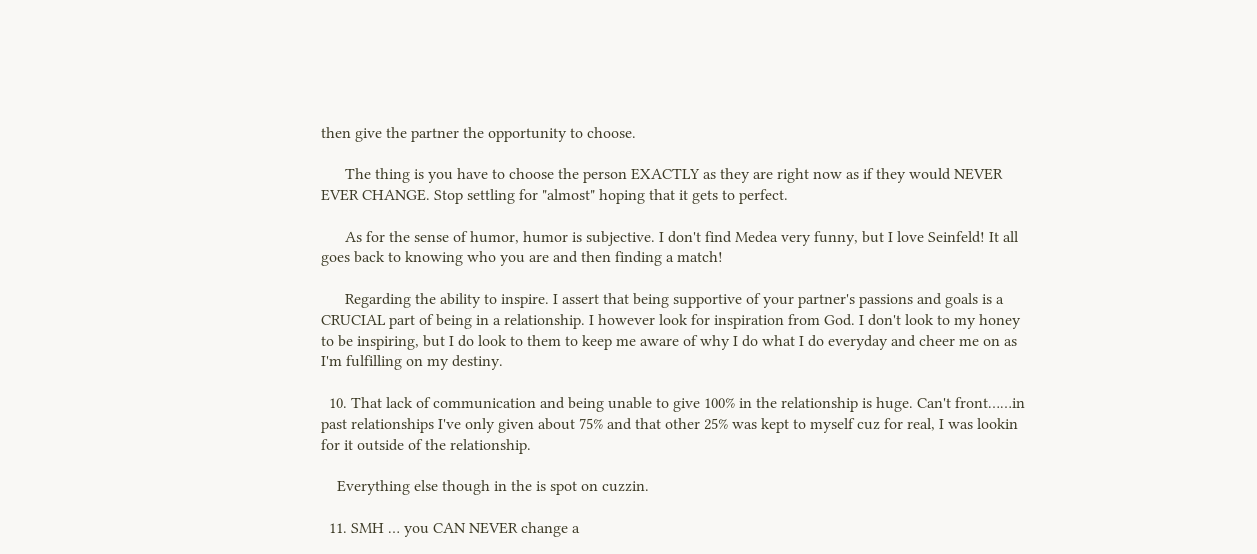then give the partner the opportunity to choose.

      The thing is you have to choose the person EXACTLY as they are right now as if they would NEVER EVER CHANGE. Stop settling for "almost" hoping that it gets to perfect.

      As for the sense of humor, humor is subjective. I don't find Medea very funny, but I love Seinfeld! It all goes back to knowing who you are and then finding a match!

      Regarding the ability to inspire. I assert that being supportive of your partner's passions and goals is a CRUCIAL part of being in a relationship. I however look for inspiration from God. I don't look to my honey to be inspiring, but I do look to them to keep me aware of why I do what I do everyday and cheer me on as I'm fulfilling on my destiny.

  10. That lack of communication and being unable to give 100% in the relationship is huge. Can't front……in past relationships I've only given about 75% and that other 25% was kept to myself cuz for real, I was lookin for it outside of the relationship.

    Everything else though in the is spot on cuzzin.

  11. SMH … you CAN NEVER change a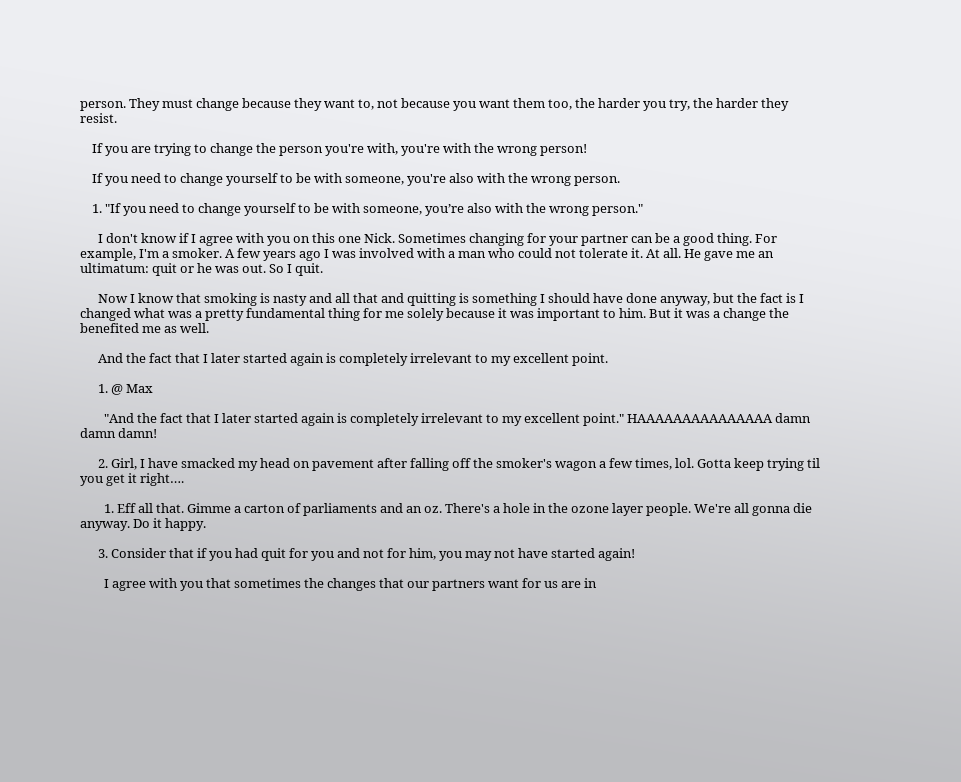person. They must change because they want to, not because you want them too, the harder you try, the harder they resist.

    If you are trying to change the person you're with, you're with the wrong person!

    If you need to change yourself to be with someone, you're also with the wrong person.

    1. "If you need to change yourself to be with someone, you’re also with the wrong person."

      I don't know if I agree with you on this one Nick. Sometimes changing for your partner can be a good thing. For example, I'm a smoker. A few years ago I was involved with a man who could not tolerate it. At all. He gave me an ultimatum: quit or he was out. So I quit.

      Now I know that smoking is nasty and all that and quitting is something I should have done anyway, but the fact is I changed what was a pretty fundamental thing for me solely because it was important to him. But it was a change the benefited me as well.

      And the fact that I later started again is completely irrelevant to my excellent point.

      1. @ Max

        "And the fact that I later started again is completely irrelevant to my excellent point." HAAAAAAAAAAAAAAA damn damn damn!

      2. Girl, I have smacked my head on pavement after falling off the smoker's wagon a few times, lol. Gotta keep trying til you get it right….

        1. Eff all that. Gimme a carton of parliaments and an oz. There's a hole in the ozone layer people. We're all gonna die anyway. Do it happy.

      3. Consider that if you had quit for you and not for him, you may not have started again!

        I agree with you that sometimes the changes that our partners want for us are in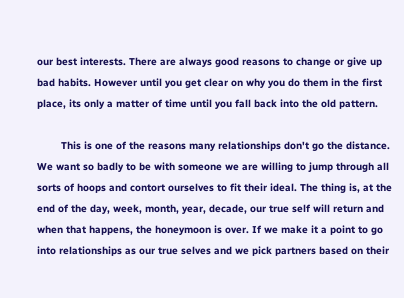our best interests. There are always good reasons to change or give up bad habits. However until you get clear on why you do them in the first place, its only a matter of time until you fall back into the old pattern.

        This is one of the reasons many relationships don't go the distance. We want so badly to be with someone we are willing to jump through all sorts of hoops and contort ourselves to fit their ideal. The thing is, at the end of the day, week, month, year, decade, our true self will return and when that happens, the honeymoon is over. If we make it a point to go into relationships as our true selves and we pick partners based on their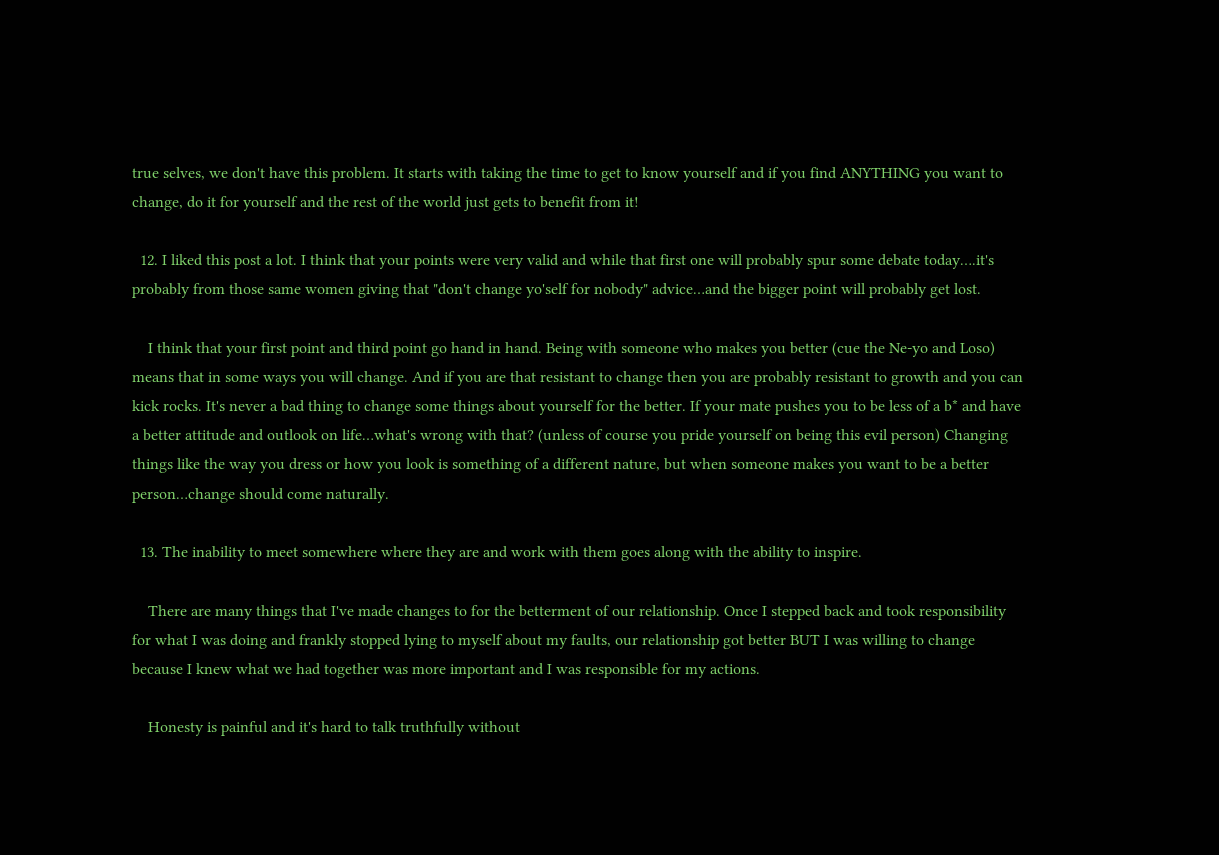true selves, we don't have this problem. It starts with taking the time to get to know yourself and if you find ANYTHING you want to change, do it for yourself and the rest of the world just gets to benefit from it!

  12. I liked this post a lot. I think that your points were very valid and while that first one will probably spur some debate today….it's probably from those same women giving that "don't change yo'self for nobody" advice…and the bigger point will probably get lost.

    I think that your first point and third point go hand in hand. Being with someone who makes you better (cue the Ne-yo and Loso) means that in some ways you will change. And if you are that resistant to change then you are probably resistant to growth and you can kick rocks. It's never a bad thing to change some things about yourself for the better. If your mate pushes you to be less of a b* and have a better attitude and outlook on life…what's wrong with that? (unless of course you pride yourself on being this evil person) Changing things like the way you dress or how you look is something of a different nature, but when someone makes you want to be a better person…change should come naturally.

  13. The inability to meet somewhere where they are and work with them goes along with the ability to inspire.

    There are many things that I've made changes to for the betterment of our relationship. Once I stepped back and took responsibility for what I was doing and frankly stopped lying to myself about my faults, our relationship got better BUT I was willing to change because I knew what we had together was more important and I was responsible for my actions.

    Honesty is painful and it's hard to talk truthfully without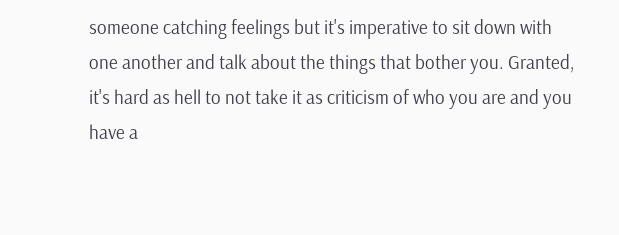someone catching feelings but it's imperative to sit down with one another and talk about the things that bother you. Granted, it's hard as hell to not take it as criticism of who you are and you have a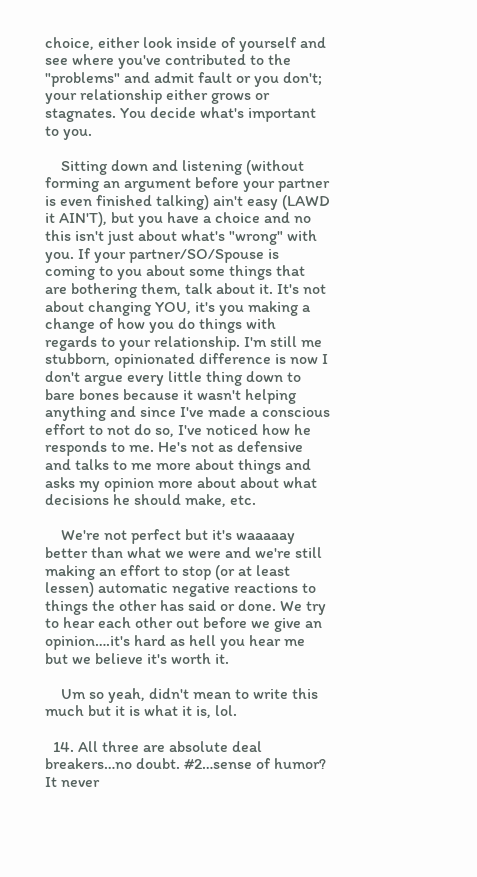choice, either look inside of yourself and see where you've contributed to the "problems" and admit fault or you don't; your relationship either grows or stagnates. You decide what's important to you.

    Sitting down and listening (without forming an argument before your partner is even finished talking) ain't easy (LAWD it AIN'T), but you have a choice and no this isn't just about what's "wrong" with you. If your partner/SO/Spouse is coming to you about some things that are bothering them, talk about it. It's not about changing YOU, it's you making a change of how you do things with regards to your relationship. I'm still me stubborn, opinionated difference is now I don't argue every little thing down to bare bones because it wasn't helping anything and since I've made a conscious effort to not do so, I've noticed how he responds to me. He's not as defensive and talks to me more about things and asks my opinion more about about what decisions he should make, etc.

    We're not perfect but it's waaaaay better than what we were and we're still making an effort to stop (or at least lessen) automatic negative reactions to things the other has said or done. We try to hear each other out before we give an opinion….it's hard as hell you hear me but we believe it's worth it.

    Um so yeah, didn't mean to write this much but it is what it is, lol.

  14. All three are absolute deal breakers…no doubt. #2…sense of humor? It never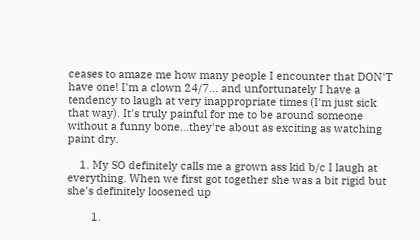ceases to amaze me how many people I encounter that DON'T have one! I'm a clown 24/7… and unfortunately I have a tendency to laugh at very inappropriate times (I'm just sick that way). It's truly painful for me to be around someone without a funny bone…they're about as exciting as watching paint dry.

    1. My SO definitely calls me a grown ass kid b/c I laugh at everything. When we first got together she was a bit rigid but she's definitely loosened up

        1.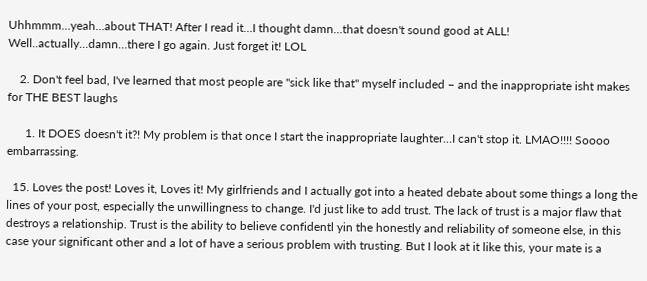Uhhmmm…yeah…about THAT! After I read it…I thought damn…that doesn't sound good at ALL! Well..actually…damn…there I go again. Just forget it! LOL

    2. Don't feel bad, I've learned that most people are "sick like that" myself included – and the inappropriate isht makes for THE BEST laughs

      1. It DOES doesn't it?! My problem is that once I start the inappropriate laughter…I can't stop it. LMAO!!!! Soooo embarrassing.

  15. Loves the post! Loves it, Loves it! My girlfriends and I actually got into a heated debate about some things a long the lines of your post, especially the unwillingness to change. I'd just like to add trust. The lack of trust is a major flaw that destroys a relationship. Trust is the ability to believe confidentl yin the honestly and reliability of someone else, in this case your significant other and a lot of have a serious problem with trusting. But I look at it like this, your mate is a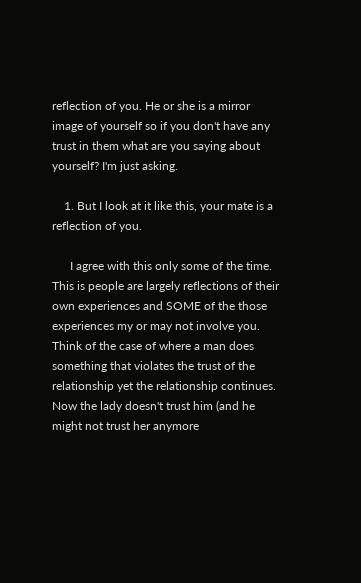reflection of you. He or she is a mirror image of yourself so if you don't have any trust in them what are you saying about yourself? I'm just asking.

    1. But I look at it like this, your mate is a reflection of you.

      I agree with this only some of the time. This is people are largely reflections of their own experiences and SOME of the those experiences my or may not involve you. Think of the case of where a man does something that violates the trust of the relationship yet the relationship continues. Now the lady doesn't trust him (and he might not trust her anymore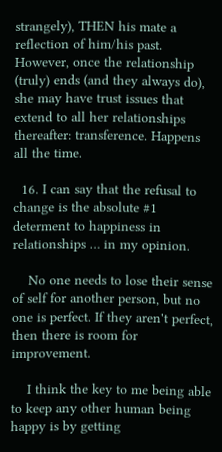strangely), THEN his mate a reflection of him/his past. However, once the relationship (truly) ends (and they always do), she may have trust issues that extend to all her relationships thereafter: transference. Happens all the time.

  16. I can say that the refusal to change is the absolute #1 determent to happiness in relationships … in my opinion.

    No one needs to lose their sense of self for another person, but no one is perfect. If they aren't perfect, then there is room for improvement.

    I think the key to me being able to keep any other human being happy is by getting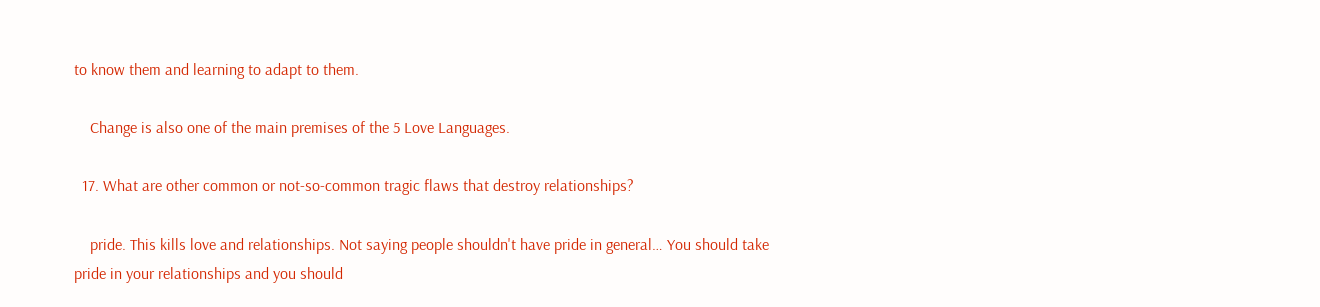to know them and learning to adapt to them.

    Change is also one of the main premises of the 5 Love Languages.

  17. What are other common or not-so-common tragic flaws that destroy relationships?

    pride. This kills love and relationships. Not saying people shouldn't have pride in general… You should take pride in your relationships and you should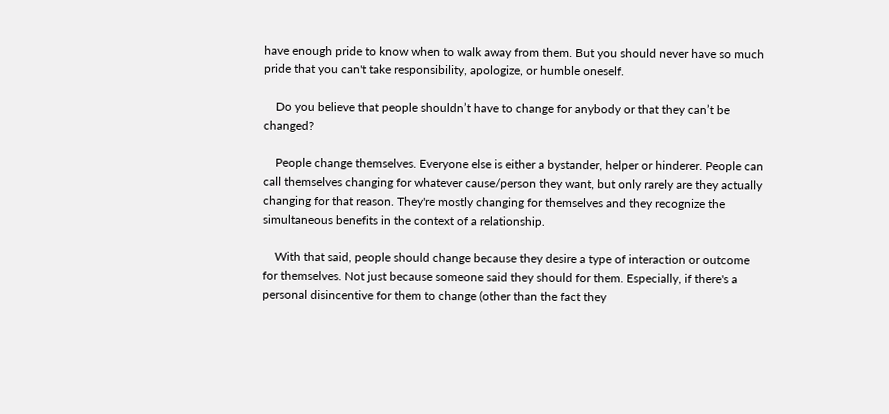have enough pride to know when to walk away from them. But you should never have so much pride that you can't take responsibility, apologize, or humble oneself.

    Do you believe that people shouldn’t have to change for anybody or that they can’t be changed?

    People change themselves. Everyone else is either a bystander, helper or hinderer. People can call themselves changing for whatever cause/person they want, but only rarely are they actually changing for that reason. They're mostly changing for themselves and they recognize the simultaneous benefits in the context of a relationship.

    With that said, people should change because they desire a type of interaction or outcome for themselves. Not just because someone said they should for them. Especially, if there's a personal disincentive for them to change (other than the fact they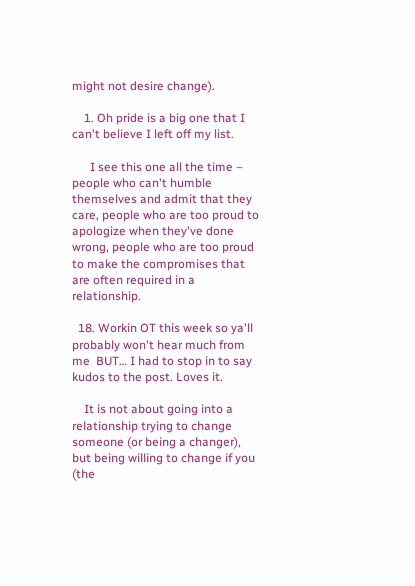might not desire change).

    1. Oh pride is a big one that I can't believe I left off my list.

      I see this one all the time – people who can't humble themselves and admit that they care, people who are too proud to apologize when they've done wrong, people who are too proud to make the compromises that are often required in a relationship.

  18. Workin OT this week so ya'll probably won't hear much from me  BUT… I had to stop in to say kudos to the post. Loves it.

    It is not about going into a relationship trying to change someone (or being a changer), but being willing to change if you (the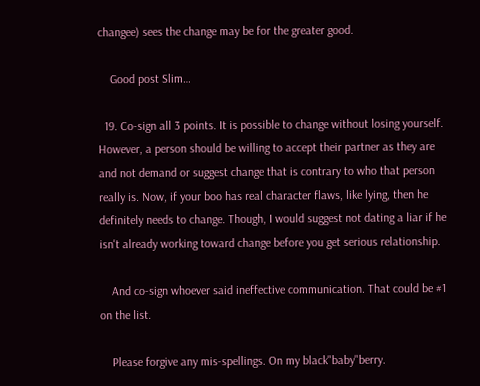changee) sees the change may be for the greater good.

    Good post Slim…

  19. Co-sign all 3 points. It is possible to change without losing yourself. However, a person should be willing to accept their partner as they are and not demand or suggest change that is contrary to who that person really is. Now, if your boo has real character flaws, like lying, then he definitely needs to change. Though, I would suggest not dating a liar if he isn't already working toward change before you get serious relationship.

    And co-sign whoever said ineffective communication. That could be #1 on the list.

    Please forgive any mis-spellings. On my black"baby"berry.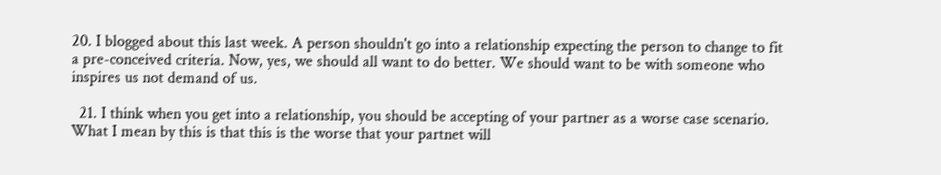20. I blogged about this last week. A person shouldn't go into a relationship expecting the person to change to fit a pre-conceived criteria. Now, yes, we should all want to do better. We should want to be with someone who inspires us not demand of us.

  21. I think when you get into a relationship, you should be accepting of your partner as a worse case scenario. What I mean by this is that this is the worse that your partnet will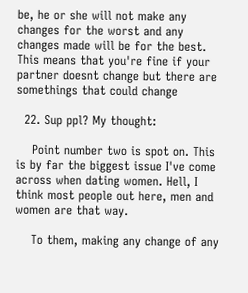be, he or she will not make any changes for the worst and any changes made will be for the best. This means that you're fine if your partner doesnt change but there are somethings that could change

  22. Sup ppl? My thought:

    Point number two is spot on. This is by far the biggest issue I've come across when dating women. Hell, I think most people out here, men and women are that way.

    To them, making any change of any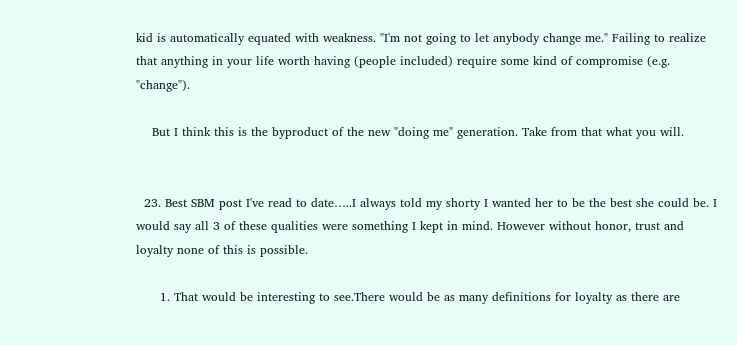kid is automatically equated with weakness. "I'm not going to let anybody change me." Failing to realize that anything in your life worth having (people included) require some kind of compromise (e.g. "change").

    But I think this is the byproduct of the new "doing me" generation. Take from that what you will.


  23. Best SBM post I've read to date…..I always told my shorty I wanted her to be the best she could be. I would say all 3 of these qualities were something I kept in mind. However without honor, trust and loyalty none of this is possible.

      1. That would be interesting to see.There would be as many definitions for loyalty as there are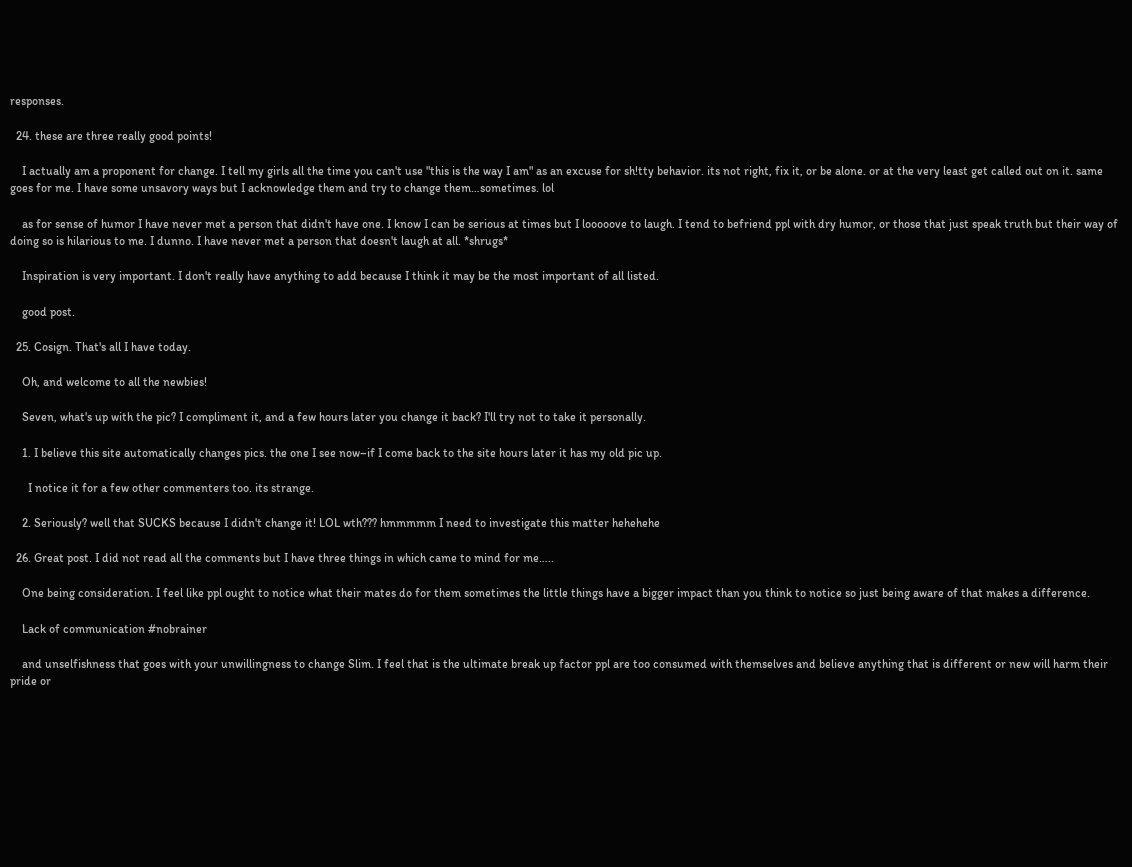responses.

  24. these are three really good points!

    I actually am a proponent for change. I tell my girls all the time you can't use "this is the way I am" as an excuse for sh!tty behavior. its not right, fix it, or be alone. or at the very least get called out on it. same goes for me. I have some unsavory ways but I acknowledge them and try to change them…sometimes. lol

    as for sense of humor I have never met a person that didn't have one. I know I can be serious at times but I looooove to laugh. I tend to befriend ppl with dry humor, or those that just speak truth but their way of doing so is hilarious to me. I dunno. I have never met a person that doesn't laugh at all. *shrugs*

    Inspiration is very important. I don't really have anything to add because I think it may be the most important of all listed.

    good post.

  25. Cosign. That's all I have today.

    Oh, and welcome to all the newbies!

    Seven, what's up with the pic? I compliment it, and a few hours later you change it back? I'll try not to take it personally.

    1. I believe this site automatically changes pics. the one I see now–if I come back to the site hours later it has my old pic up.

      I notice it for a few other commenters too. its strange.

    2. Seriously? well that SUCKS because I didn't change it! LOL wth??? hmmmmm I need to investigate this matter hehehehe

  26. Great post. I did not read all the comments but I have three things in which came to mind for me…..

    One being consideration. I feel like ppl ought to notice what their mates do for them sometimes the little things have a bigger impact than you think to notice so just being aware of that makes a difference.

    Lack of communication #nobrainer

    and unselfishness that goes with your unwillingness to change Slim. I feel that is the ultimate break up factor ppl are too consumed with themselves and believe anything that is different or new will harm their pride or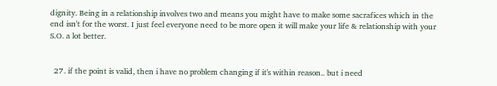dignity. Being in a relationship involves two and means you might have to make some sacrafices which in the end isn't for the worst. I just feel everyone need to be more open it will make your life & relationship with your S.O. a lot better.


  27. if the point is valid, then i have no problem changing if it's within reason.. but i need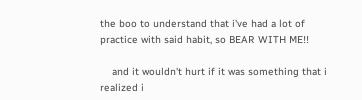the boo to understand that i've had a lot of practice with said habit, so BEAR WITH ME!!

    and it wouldn't hurt if it was something that i realized i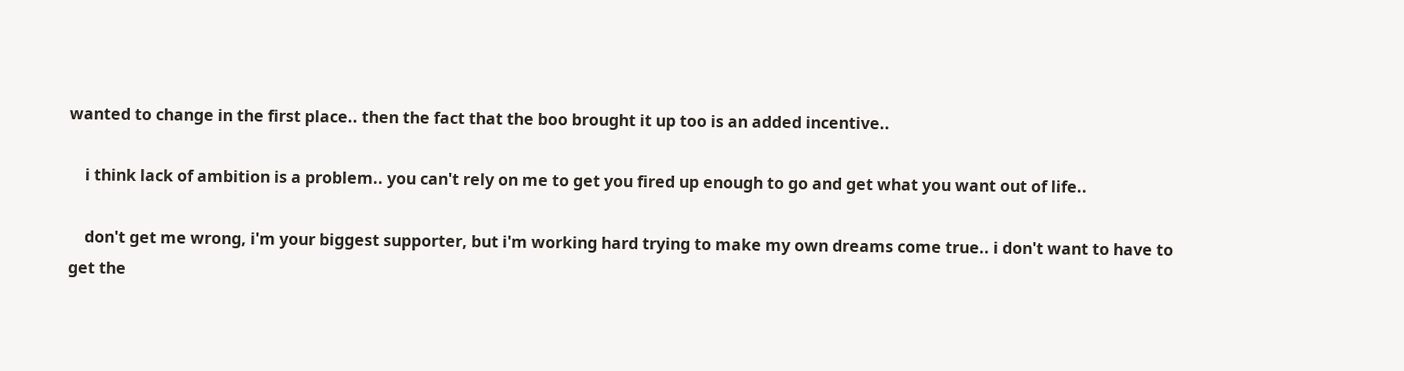wanted to change in the first place.. then the fact that the boo brought it up too is an added incentive..

    i think lack of ambition is a problem.. you can't rely on me to get you fired up enough to go and get what you want out of life..

    don't get me wrong, i'm your biggest supporter, but i'm working hard trying to make my own dreams come true.. i don't want to have to get the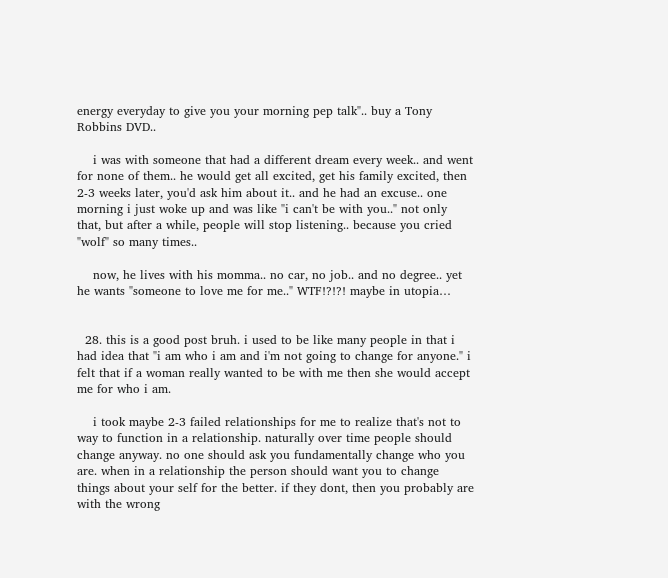energy everyday to give you your morning pep talk".. buy a Tony Robbins DVD..

    i was with someone that had a different dream every week.. and went for none of them.. he would get all excited, get his family excited, then 2-3 weeks later, you'd ask him about it.. and he had an excuse.. one morning i just woke up and was like "i can't be with you.." not only that, but after a while, people will stop listening.. because you cried "wolf" so many times..

    now, he lives with his momma.. no car, no job.. and no degree.. yet he wants "someone to love me for me.." WTF!?!?! maybe in utopia…


  28. this is a good post bruh. i used to be like many people in that i had idea that "i am who i am and i'm not going to change for anyone." i felt that if a woman really wanted to be with me then she would accept me for who i am.

    i took maybe 2-3 failed relationships for me to realize that's not to way to function in a relationship. naturally over time people should change anyway. no one should ask you fundamentally change who you are. when in a relationship the person should want you to change things about your self for the better. if they dont, then you probably are with the wrong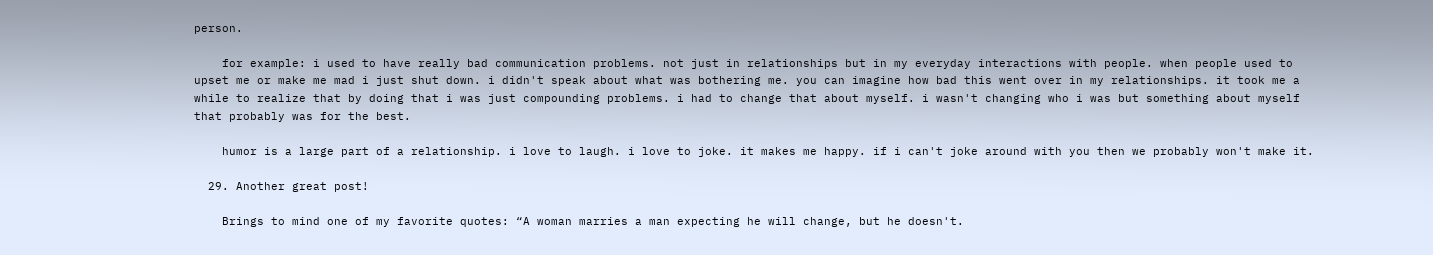person.

    for example: i used to have really bad communication problems. not just in relationships but in my everyday interactions with people. when people used to upset me or make me mad i just shut down. i didn't speak about what was bothering me. you can imagine how bad this went over in my relationships. it took me a while to realize that by doing that i was just compounding problems. i had to change that about myself. i wasn't changing who i was but something about myself that probably was for the best.

    humor is a large part of a relationship. i love to laugh. i love to joke. it makes me happy. if i can't joke around with you then we probably won't make it.

  29. Another great post!

    Brings to mind one of my favorite quotes: “A woman marries a man expecting he will change, but he doesn't.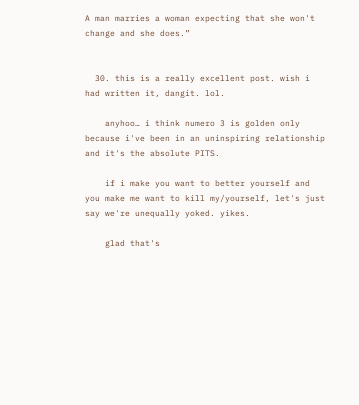A man marries a woman expecting that she won't change and she does.”


  30. this is a really excellent post. wish i had written it, dangit. lol.

    anyhoo… i think numero 3 is golden only because i've been in an uninspiring relationship and it's the absolute PITS.

    if i make you want to better yourself and you make me want to kill my/yourself, let's just say we're unequally yoked. yikes.

    glad that's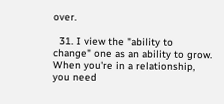over.

  31. I view the "ability to change" one as an ability to grow. When you're in a relationship, you need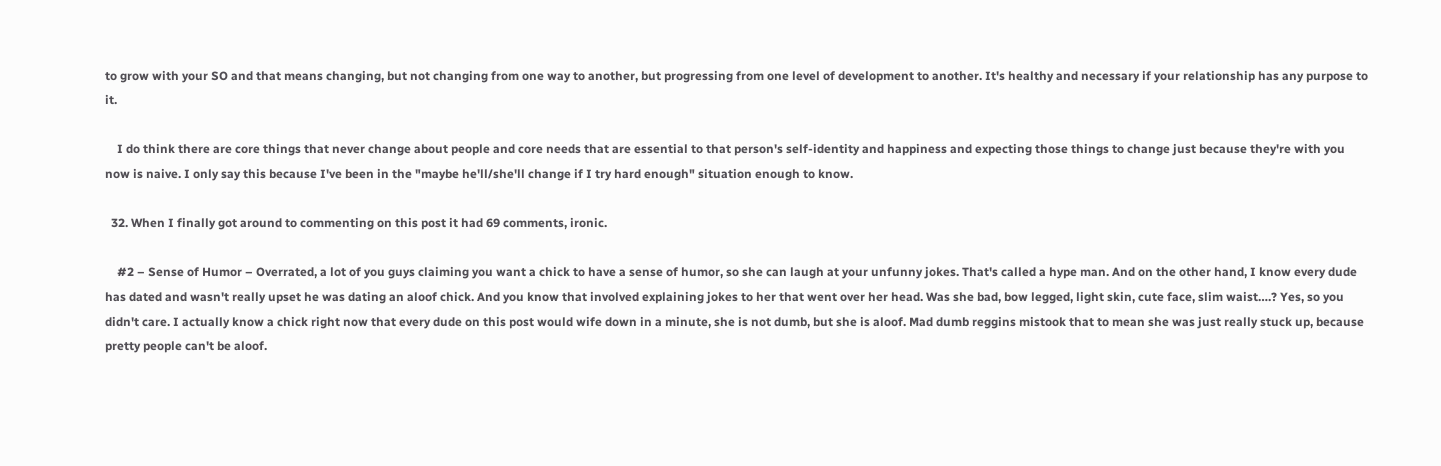to grow with your SO and that means changing, but not changing from one way to another, but progressing from one level of development to another. It's healthy and necessary if your relationship has any purpose to it.

    I do think there are core things that never change about people and core needs that are essential to that person's self-identity and happiness and expecting those things to change just because they're with you now is naive. I only say this because I've been in the "maybe he'll/she'll change if I try hard enough" situation enough to know.

  32. When I finally got around to commenting on this post it had 69 comments, ironic.

    #2 – Sense of Humor – Overrated, a lot of you guys claiming you want a chick to have a sense of humor, so she can laugh at your unfunny jokes. That's called a hype man. And on the other hand, I know every dude has dated and wasn't really upset he was dating an aloof chick. And you know that involved explaining jokes to her that went over her head. Was she bad, bow legged, light skin, cute face, slim waist….? Yes, so you didn't care. I actually know a chick right now that every dude on this post would wife down in a minute, she is not dumb, but she is aloof. Mad dumb reggins mistook that to mean she was just really stuck up, because pretty people can't be aloof.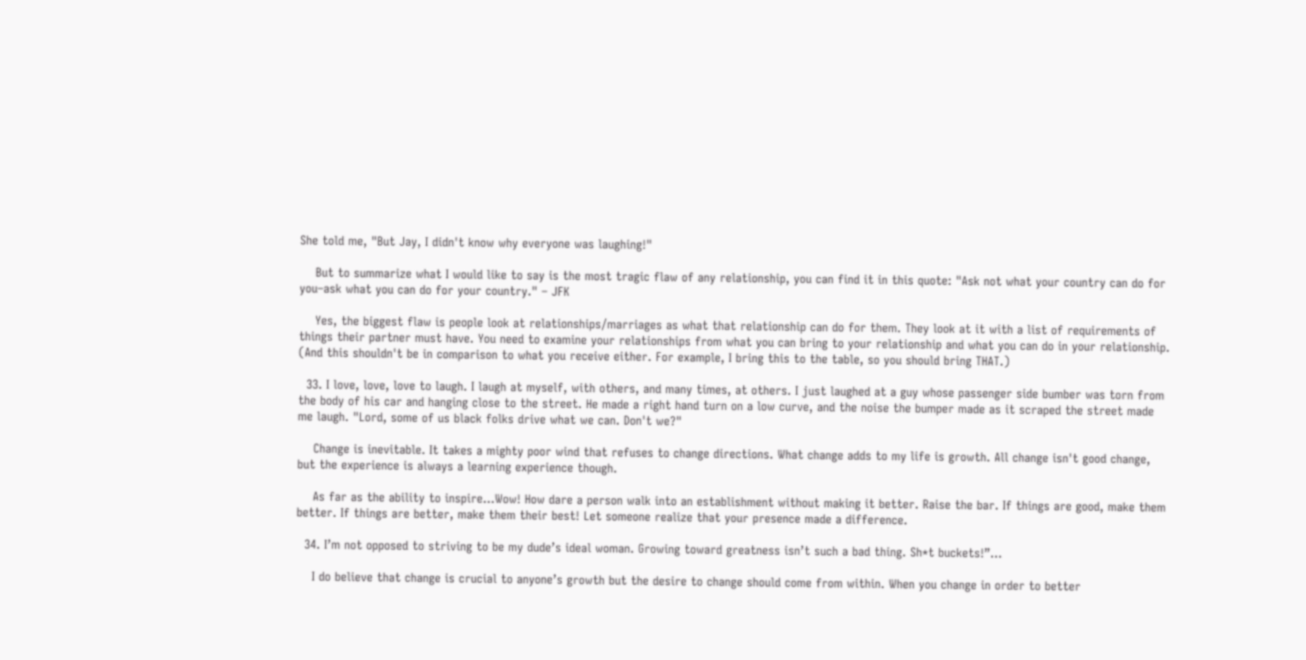She told me, "But Jay, I didn't know why everyone was laughing!"

    But to summarize what I would like to say is the most tragic flaw of any relationship, you can find it in this quote: "Ask not what your country can do for you–ask what you can do for your country." – JFK

    Yes, the biggest flaw is people look at relationships/marriages as what that relationship can do for them. They look at it with a list of requirements of things their partner must have. You need to examine your relationships from what you can bring to your relationship and what you can do in your relationship. (And this shouldn't be in comparison to what you receive either. For example, I bring this to the table, so you should bring THAT.)

  33. I love, love, love to laugh. I laugh at myself, with others, and many times, at others. I just laughed at a guy whose passenger side bumber was torn from the body of his car and hanging close to the street. He made a right hand turn on a low curve, and the noise the bumper made as it scraped the street made me laugh. "Lord, some of us black folks drive what we can. Don't we?"

    Change is inevitable. It takes a mighty poor wind that refuses to change directions. What change adds to my life is growth. All change isn't good change, but the experience is always a learning experience though.

    As far as the ability to inspire…Wow! How dare a person walk into an establishment without making it better. Raise the bar. If things are good, make them better. If things are better, make them their best! Let someone realize that your presence made a difference.

  34. I’m not opposed to striving to be my dude’s ideal woman. Growing toward greatness isn’t such a bad thing. Sh*t buckets!”…

    I do believe that change is crucial to anyone’s growth but the desire to change should come from within. When you change in order to better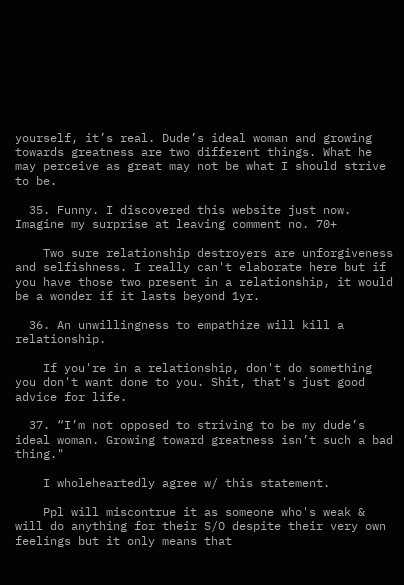yourself, it’s real. Dude’s ideal woman and growing towards greatness are two different things. What he may perceive as great may not be what I should strive to be.

  35. Funny. I discovered this website just now. Imagine my surprise at leaving comment no. 70+

    Two sure relationship destroyers are unforgiveness and selfishness. I really can't elaborate here but if you have those two present in a relationship, it would be a wonder if it lasts beyond 1yr.

  36. An unwillingness to empathize will kill a relationship.

    If you're in a relationship, don't do something you don't want done to you. Shit, that's just good advice for life.

  37. “I’m not opposed to striving to be my dude’s ideal woman. Growing toward greatness isn’t such a bad thing."

    I wholeheartedly agree w/ this statement.

    Ppl will miscontrue it as someone who's weak & will do anything for their S/O despite their very own feelings but it only means that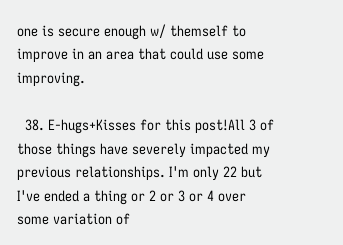one is secure enough w/ themself to improve in an area that could use some improving.

  38. E-hugs+Kisses for this post!All 3 of those things have severely impacted my previous relationships. I'm only 22 but I've ended a thing or 2 or 3 or 4 over some variation of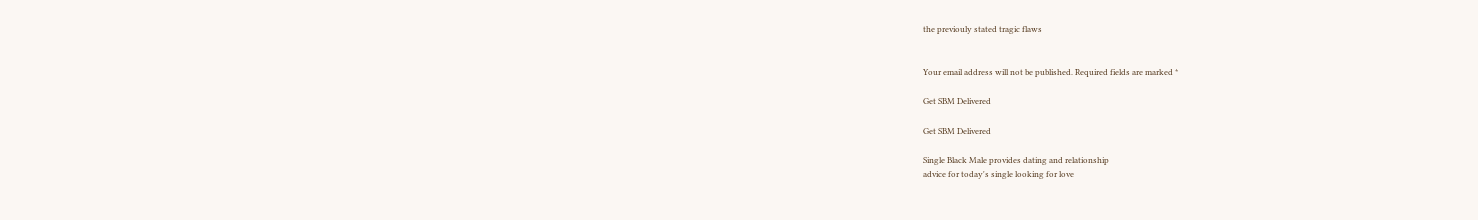the previouly stated tragic flaws


Your email address will not be published. Required fields are marked *

Get SBM Delivered

Get SBM Delivered

Single Black Male provides dating and relationship
advice for today's single looking for love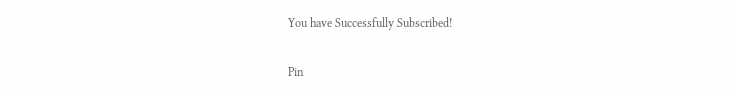You have Successfully Subscribed!

Pin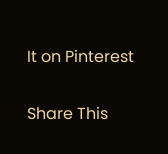It on Pinterest

Share This